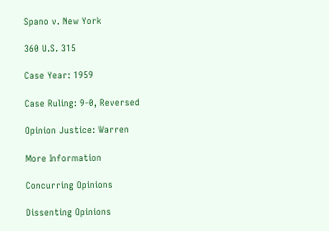Spano v. New York

360 U.S. 315

Case Year: 1959

Case Ruling: 9-0, Reversed

Opinion Justice: Warren

More Information

Concurring Opinions

Dissenting Opinions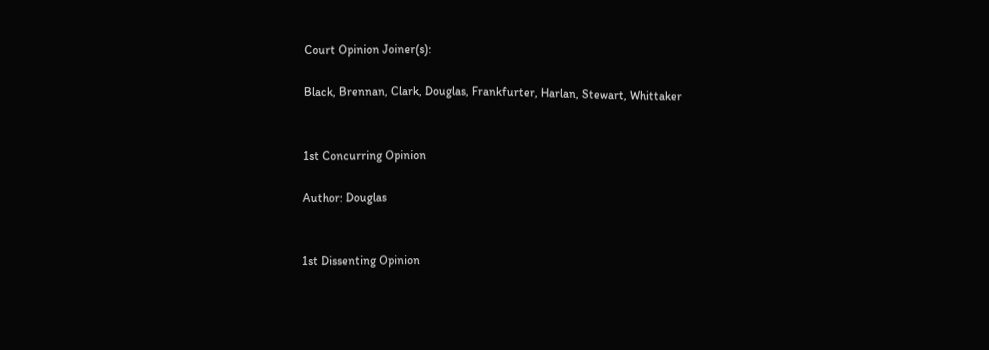Court Opinion Joiner(s):

Black, Brennan, Clark, Douglas, Frankfurter, Harlan, Stewart, Whittaker


1st Concurring Opinion

Author: Douglas


1st Dissenting Opinion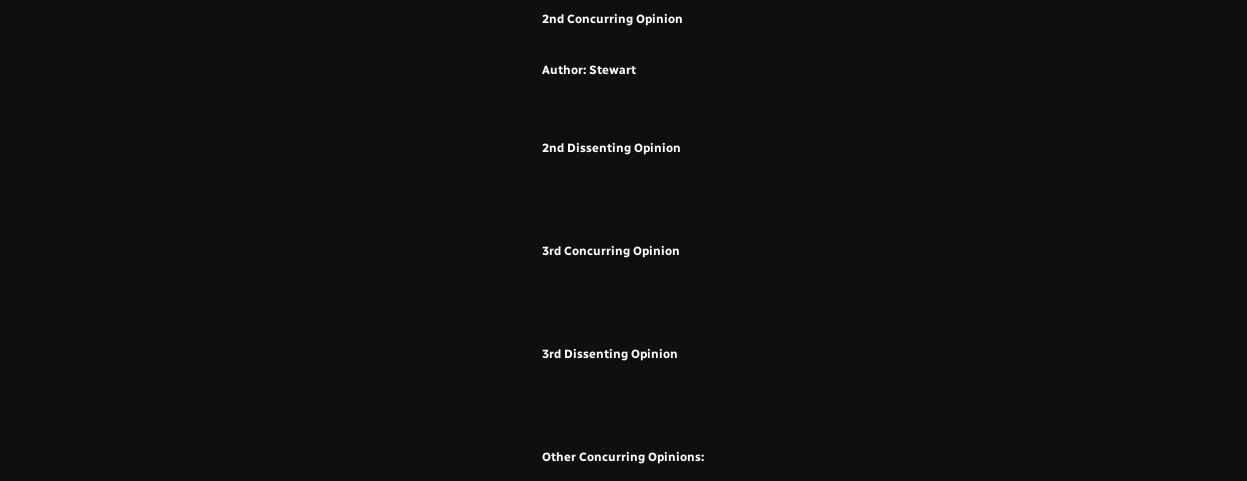2nd Concurring Opinion

Author: Stewart


2nd Dissenting Opinion



3rd Concurring Opinion



3rd Dissenting Opinion



Other Concurring Opinions: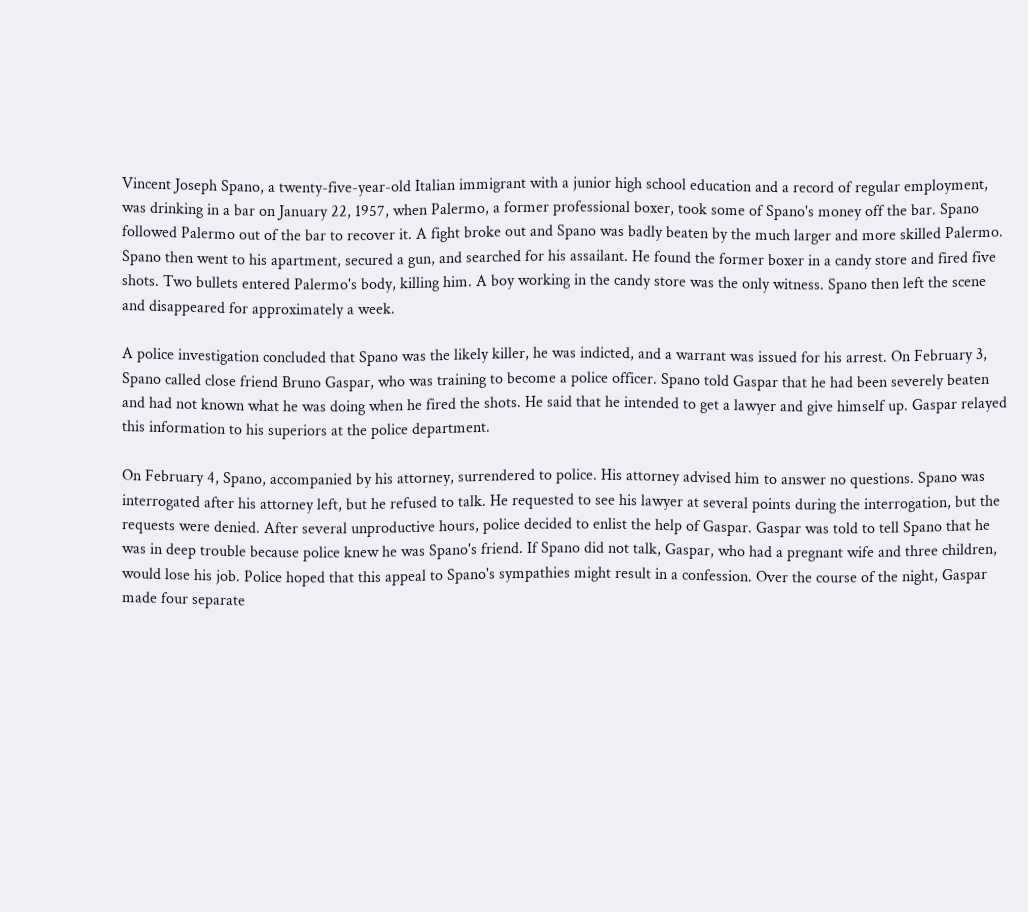Vincent Joseph Spano, a twenty-five-year-old Italian immigrant with a junior high school education and a record of regular employment, was drinking in a bar on January 22, 1957, when Palermo, a former professional boxer, took some of Spano's money off the bar. Spano followed Palermo out of the bar to recover it. A fight broke out and Spano was badly beaten by the much larger and more skilled Palermo. Spano then went to his apartment, secured a gun, and searched for his assailant. He found the former boxer in a candy store and fired five shots. Two bullets entered Palermo's body, killing him. A boy working in the candy store was the only witness. Spano then left the scene and disappeared for approximately a week.

A police investigation concluded that Spano was the likely killer, he was indicted, and a warrant was issued for his arrest. On February 3, Spano called close friend Bruno Gaspar, who was training to become a police officer. Spano told Gaspar that he had been severely beaten and had not known what he was doing when he fired the shots. He said that he intended to get a lawyer and give himself up. Gaspar relayed this information to his superiors at the police department.

On February 4, Spano, accompanied by his attorney, surrendered to police. His attorney advised him to answer no questions. Spano was interrogated after his attorney left, but he refused to talk. He requested to see his lawyer at several points during the interrogation, but the requests were denied. After several unproductive hours, police decided to enlist the help of Gaspar. Gaspar was told to tell Spano that he was in deep trouble because police knew he was Spano's friend. If Spano did not talk, Gaspar, who had a pregnant wife and three children, would lose his job. Police hoped that this appeal to Spano's sympathies might result in a confession. Over the course of the night, Gaspar made four separate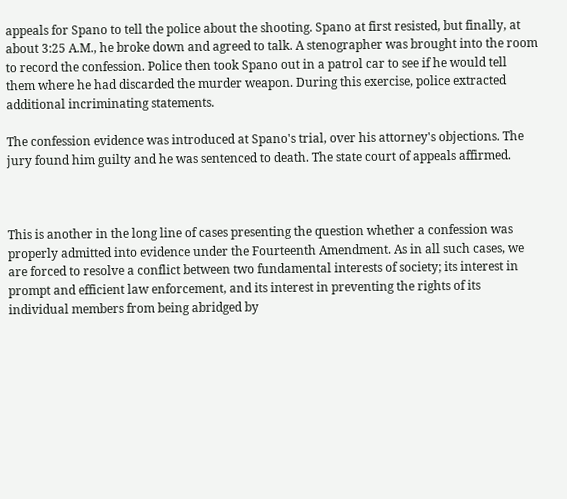appeals for Spano to tell the police about the shooting. Spano at first resisted, but finally, at about 3:25 A.M., he broke down and agreed to talk. A stenographer was brought into the room to record the confession. Police then took Spano out in a patrol car to see if he would tell them where he had discarded the murder weapon. During this exercise, police extracted additional incriminating statements.

The confession evidence was introduced at Spano's trial, over his attorney's objections. The jury found him guilty and he was sentenced to death. The state court of appeals affirmed.



This is another in the long line of cases presenting the question whether a confession was properly admitted into evidence under the Fourteenth Amendment. As in all such cases, we are forced to resolve a conflict between two fundamental interests of society; its interest in prompt and efficient law enforcement, and its interest in preventing the rights of its individual members from being abridged by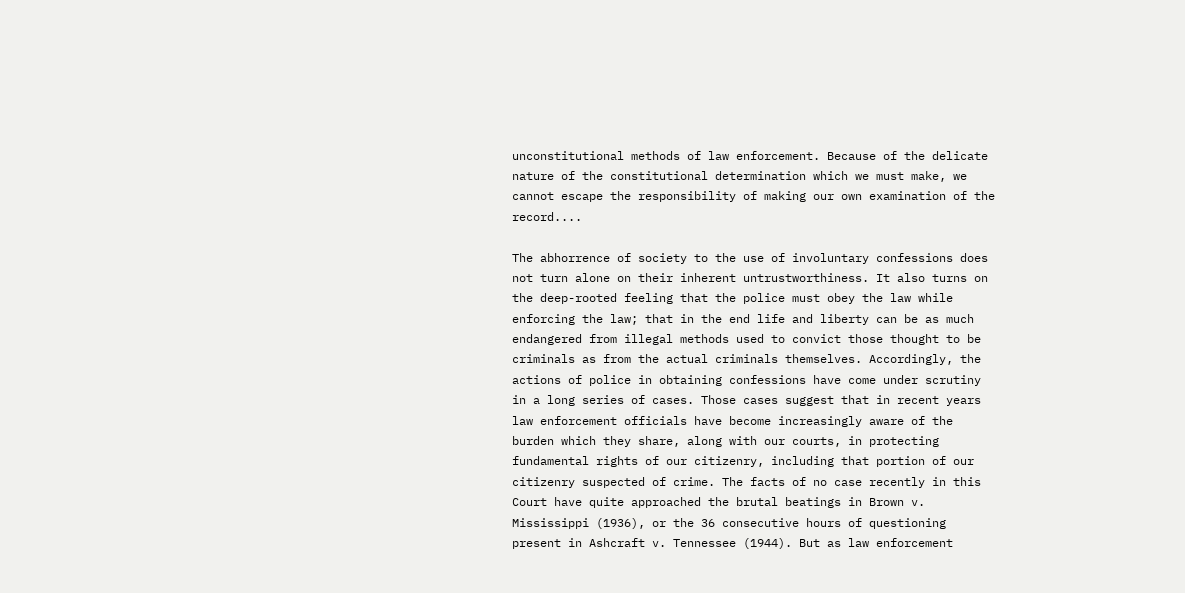unconstitutional methods of law enforcement. Because of the delicate nature of the constitutional determination which we must make, we cannot escape the responsibility of making our own examination of the record....

The abhorrence of society to the use of involuntary confessions does not turn alone on their inherent untrustworthiness. It also turns on the deep-rooted feeling that the police must obey the law while enforcing the law; that in the end life and liberty can be as much endangered from illegal methods used to convict those thought to be criminals as from the actual criminals themselves. Accordingly, the actions of police in obtaining confessions have come under scrutiny in a long series of cases. Those cases suggest that in recent years law enforcement officials have become increasingly aware of the burden which they share, along with our courts, in protecting fundamental rights of our citizenry, including that portion of our citizenry suspected of crime. The facts of no case recently in this Court have quite approached the brutal beatings in Brown v. Mississippi (1936), or the 36 consecutive hours of questioning present in Ashcraft v. Tennessee (1944). But as law enforcement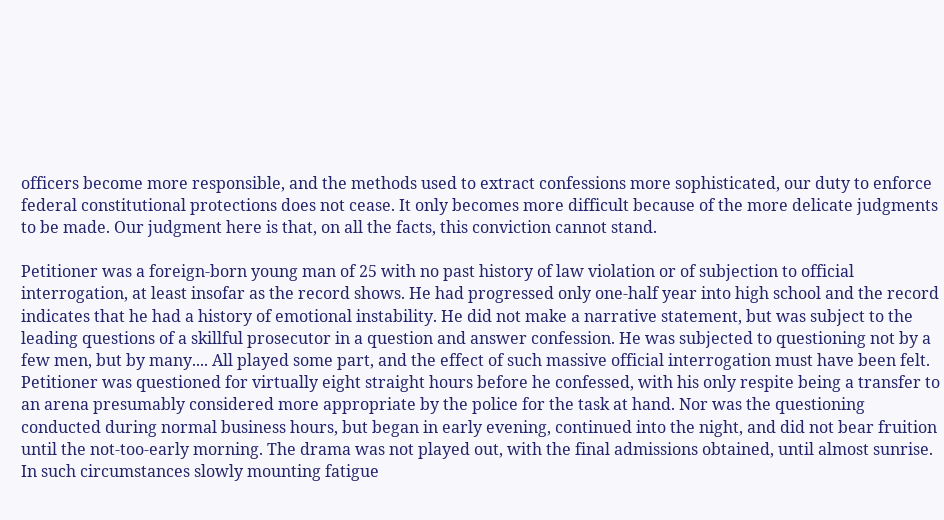officers become more responsible, and the methods used to extract confessions more sophisticated, our duty to enforce federal constitutional protections does not cease. It only becomes more difficult because of the more delicate judgments to be made. Our judgment here is that, on all the facts, this conviction cannot stand.

Petitioner was a foreign-born young man of 25 with no past history of law violation or of subjection to official interrogation, at least insofar as the record shows. He had progressed only one-half year into high school and the record indicates that he had a history of emotional instability. He did not make a narrative statement, but was subject to the leading questions of a skillful prosecutor in a question and answer confession. He was subjected to questioning not by a few men, but by many.... All played some part, and the effect of such massive official interrogation must have been felt. Petitioner was questioned for virtually eight straight hours before he confessed, with his only respite being a transfer to an arena presumably considered more appropriate by the police for the task at hand. Nor was the questioning conducted during normal business hours, but began in early evening, continued into the night, and did not bear fruition until the not-too-early morning. The drama was not played out, with the final admissions obtained, until almost sunrise. In such circumstances slowly mounting fatigue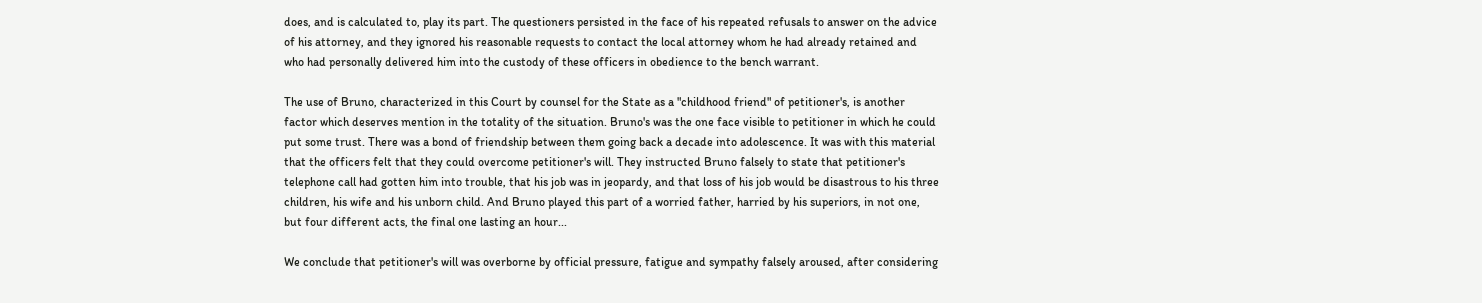does, and is calculated to, play its part. The questioners persisted in the face of his repeated refusals to answer on the advice of his attorney, and they ignored his reasonable requests to contact the local attorney whom he had already retained and who had personally delivered him into the custody of these officers in obedience to the bench warrant.

The use of Bruno, characterized in this Court by counsel for the State as a "childhood friend" of petitioner's, is another factor which deserves mention in the totality of the situation. Bruno's was the one face visible to petitioner in which he could put some trust. There was a bond of friendship between them going back a decade into adolescence. It was with this material that the officers felt that they could overcome petitioner's will. They instructed Bruno falsely to state that petitioner's telephone call had gotten him into trouble, that his job was in jeopardy, and that loss of his job would be disastrous to his three children, his wife and his unborn child. And Bruno played this part of a worried father, harried by his superiors, in not one, but four different acts, the final one lasting an hour...

We conclude that petitioner's will was overborne by official pressure, fatigue and sympathy falsely aroused, after considering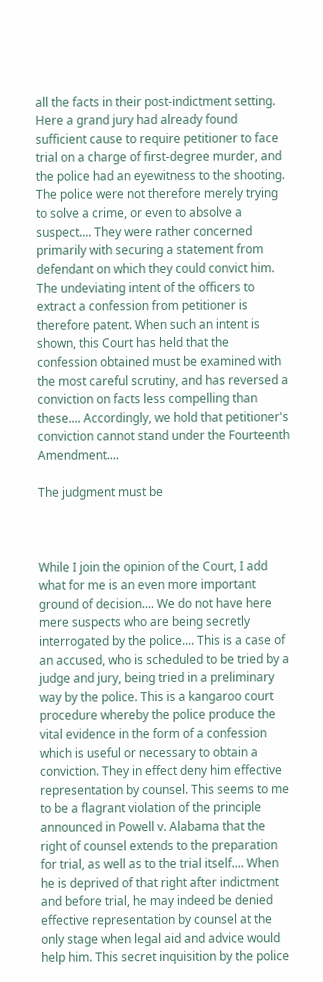all the facts in their post-indictment setting. Here a grand jury had already found sufficient cause to require petitioner to face trial on a charge of first-degree murder, and the police had an eyewitness to the shooting. The police were not therefore merely trying to solve a crime, or even to absolve a suspect.... They were rather concerned primarily with securing a statement from defendant on which they could convict him. The undeviating intent of the officers to extract a confession from petitioner is therefore patent. When such an intent is shown, this Court has held that the confession obtained must be examined with the most careful scrutiny, and has reversed a conviction on facts less compelling than these.... Accordingly, we hold that petitioner's conviction cannot stand under the Fourteenth Amendment....

The judgment must be



While I join the opinion of the Court, I add what for me is an even more important ground of decision.... We do not have here mere suspects who are being secretly interrogated by the police.... This is a case of an accused, who is scheduled to be tried by a judge and jury, being tried in a preliminary way by the police. This is a kangaroo court procedure whereby the police produce the vital evidence in the form of a confession which is useful or necessary to obtain a conviction. They in effect deny him effective representation by counsel. This seems to me to be a flagrant violation of the principle announced in Powell v. Alabama that the right of counsel extends to the preparation for trial, as well as to the trial itself.... When he is deprived of that right after indictment and before trial, he may indeed be denied effective representation by counsel at the only stage when legal aid and advice would help him. This secret inquisition by the police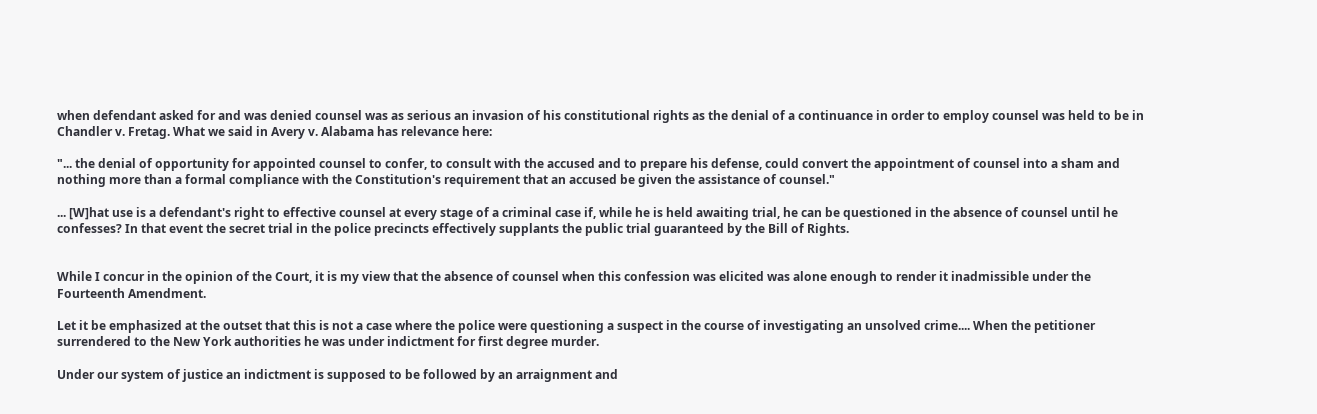when defendant asked for and was denied counsel was as serious an invasion of his constitutional rights as the denial of a continuance in order to employ counsel was held to be in Chandler v. Fretag. What we said in Avery v. Alabama has relevance here:

"... the denial of opportunity for appointed counsel to confer, to consult with the accused and to prepare his defense, could convert the appointment of counsel into a sham and nothing more than a formal compliance with the Constitution's requirement that an accused be given the assistance of counsel."

... [W]hat use is a defendant's right to effective counsel at every stage of a criminal case if, while he is held awaiting trial, he can be questioned in the absence of counsel until he confesses? In that event the secret trial in the police precincts effectively supplants the public trial guaranteed by the Bill of Rights.


While I concur in the opinion of the Court, it is my view that the absence of counsel when this confession was elicited was alone enough to render it inadmissible under the Fourteenth Amendment.

Let it be emphasized at the outset that this is not a case where the police were questioning a suspect in the course of investigating an unsolved crime.... When the petitioner surrendered to the New York authorities he was under indictment for first degree murder.

Under our system of justice an indictment is supposed to be followed by an arraignment and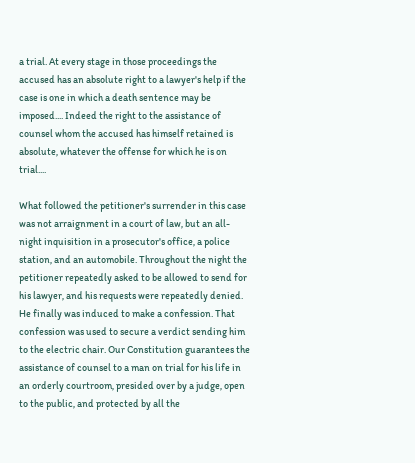a trial. At every stage in those proceedings the accused has an absolute right to a lawyer's help if the case is one in which a death sentence may be imposed.... Indeed the right to the assistance of counsel whom the accused has himself retained is absolute, whatever the offense for which he is on trial....

What followed the petitioner's surrender in this case was not arraignment in a court of law, but an all-night inquisition in a prosecutor's office, a police station, and an automobile. Throughout the night the petitioner repeatedly asked to be allowed to send for his lawyer, and his requests were repeatedly denied. He finally was induced to make a confession. That confession was used to secure a verdict sending him to the electric chair. Our Constitution guarantees the assistance of counsel to a man on trial for his life in an orderly courtroom, presided over by a judge, open to the public, and protected by all the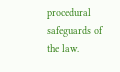procedural safeguards of the law.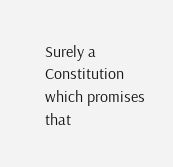Surely a Constitution which promises that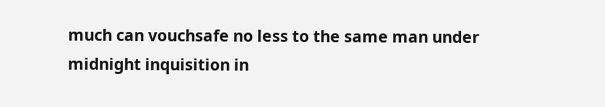much can vouchsafe no less to the same man under midnight inquisition in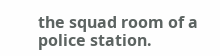the squad room of a police station.